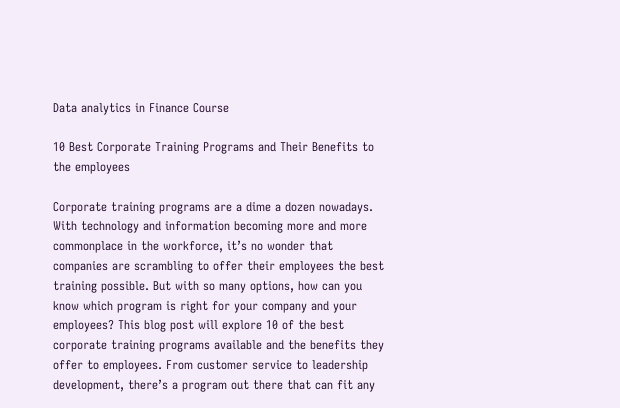Data analytics in Finance Course

10 Best Corporate Training Programs and Their Benefits to the employees

Corporate training programs are a dime a dozen nowadays. With technology and information becoming more and more commonplace in the workforce, it’s no wonder that companies are scrambling to offer their employees the best training possible. But with so many options, how can you know which program is right for your company and your employees? This blog post will explore 10 of the best corporate training programs available and the benefits they offer to employees. From customer service to leadership development, there’s a program out there that can fit any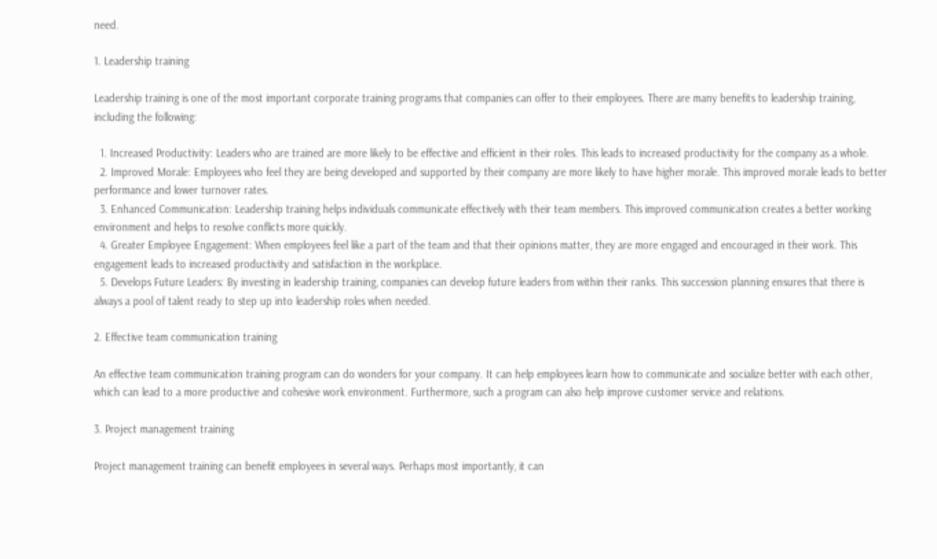need.

1. Leadership training

Leadership training is one of the most important corporate training programs that companies can offer to their employees. There are many benefits to leadership training, including the following:

  1. Increased Productivity: Leaders who are trained are more likely to be effective and efficient in their roles. This leads to increased productivity for the company as a whole.
  2. Improved Morale: Employees who feel they are being developed and supported by their company are more likely to have higher morale. This improved morale leads to better performance and lower turnover rates.
  3. Enhanced Communication: Leadership training helps individuals communicate effectively with their team members. This improved communication creates a better working environment and helps to resolve conflicts more quickly.
  4. Greater Employee Engagement: When employees feel like a part of the team and that their opinions matter, they are more engaged and encouraged in their work. This engagement leads to increased productivity and satisfaction in the workplace.
  5. Develops Future Leaders: By investing in leadership training, companies can develop future leaders from within their ranks. This succession planning ensures that there is always a pool of talent ready to step up into leadership roles when needed.

2. Effective team communication training

An effective team communication training program can do wonders for your company. It can help employees learn how to communicate and socialize better with each other, which can lead to a more productive and cohesive work environment. Furthermore, such a program can also help improve customer service and relations.

3. Project management training

Project management training can benefit employees in several ways. Perhaps most importantly, it can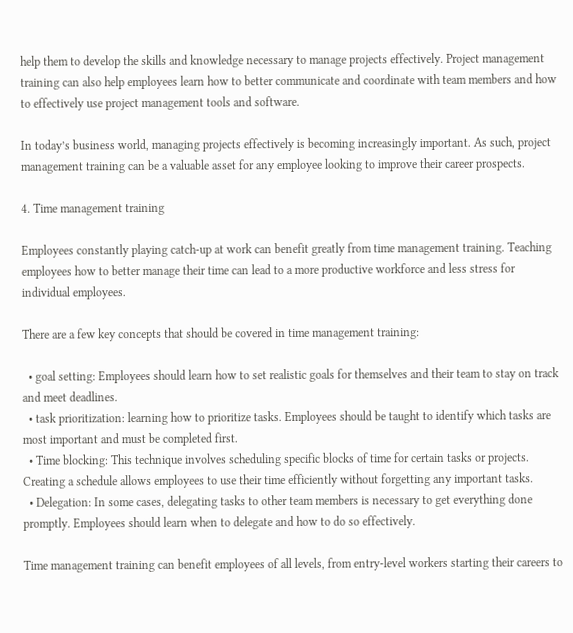help them to develop the skills and knowledge necessary to manage projects effectively. Project management training can also help employees learn how to better communicate and coordinate with team members and how to effectively use project management tools and software.

In today’s business world, managing projects effectively is becoming increasingly important. As such, project management training can be a valuable asset for any employee looking to improve their career prospects.

4. Time management training

Employees constantly playing catch-up at work can benefit greatly from time management training. Teaching employees how to better manage their time can lead to a more productive workforce and less stress for individual employees.

There are a few key concepts that should be covered in time management training:

  • goal setting: Employees should learn how to set realistic goals for themselves and their team to stay on track and meet deadlines.
  • task prioritization: learning how to prioritize tasks. Employees should be taught to identify which tasks are most important and must be completed first.
  • Time blocking: This technique involves scheduling specific blocks of time for certain tasks or projects. Creating a schedule allows employees to use their time efficiently without forgetting any important tasks.
  • Delegation: In some cases, delegating tasks to other team members is necessary to get everything done promptly. Employees should learn when to delegate and how to do so effectively.

Time management training can benefit employees of all levels, from entry-level workers starting their careers to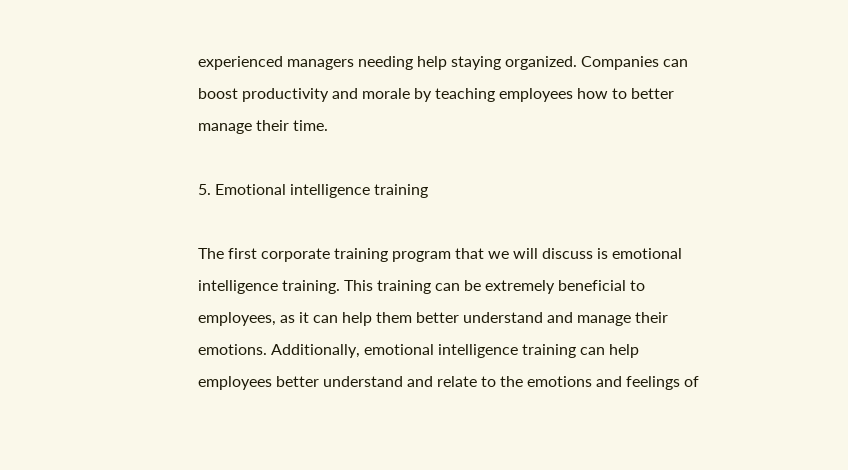experienced managers needing help staying organized. Companies can boost productivity and morale by teaching employees how to better manage their time.

5. Emotional intelligence training

The first corporate training program that we will discuss is emotional intelligence training. This training can be extremely beneficial to employees, as it can help them better understand and manage their emotions. Additionally, emotional intelligence training can help employees better understand and relate to the emotions and feelings of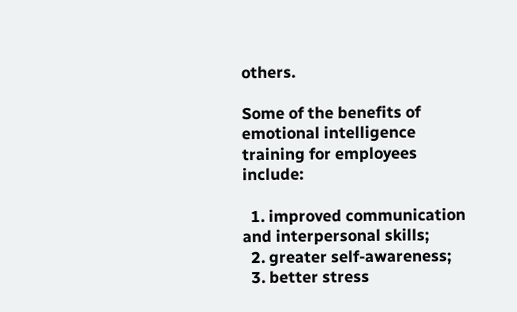others.

Some of the benefits of emotional intelligence training for employees include:

  1. improved communication and interpersonal skills;
  2. greater self-awareness;
  3. better stress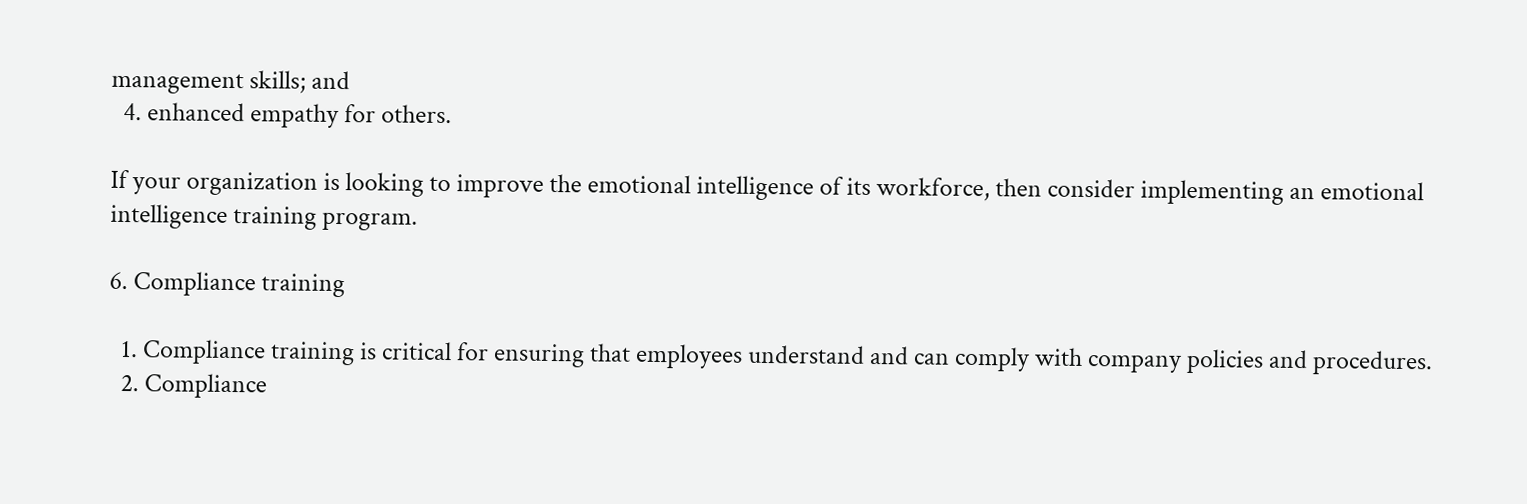management skills; and
  4. enhanced empathy for others.

If your organization is looking to improve the emotional intelligence of its workforce, then consider implementing an emotional intelligence training program.

6. Compliance training

  1. Compliance training is critical for ensuring that employees understand and can comply with company policies and procedures.
  2. Compliance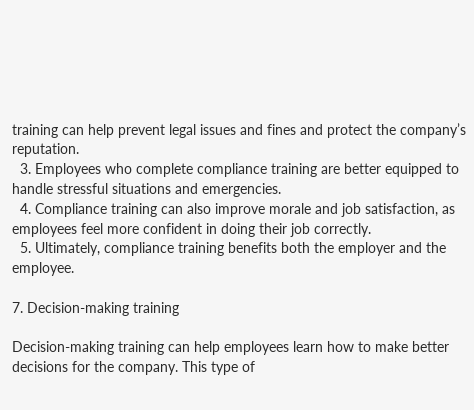training can help prevent legal issues and fines and protect the company’s reputation.
  3. Employees who complete compliance training are better equipped to handle stressful situations and emergencies.
  4. Compliance training can also improve morale and job satisfaction, as employees feel more confident in doing their job correctly.
  5. Ultimately, compliance training benefits both the employer and the employee.

7. Decision-making training

Decision-making training can help employees learn how to make better decisions for the company. This type of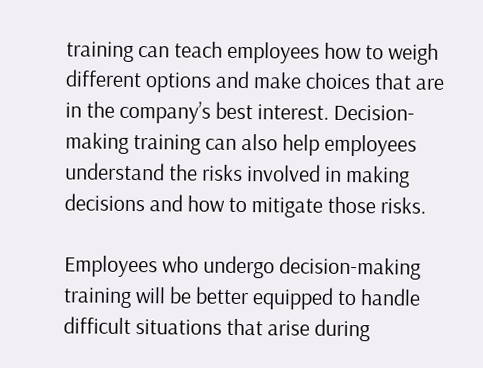training can teach employees how to weigh different options and make choices that are in the company’s best interest. Decision-making training can also help employees understand the risks involved in making decisions and how to mitigate those risks.

Employees who undergo decision-making training will be better equipped to handle difficult situations that arise during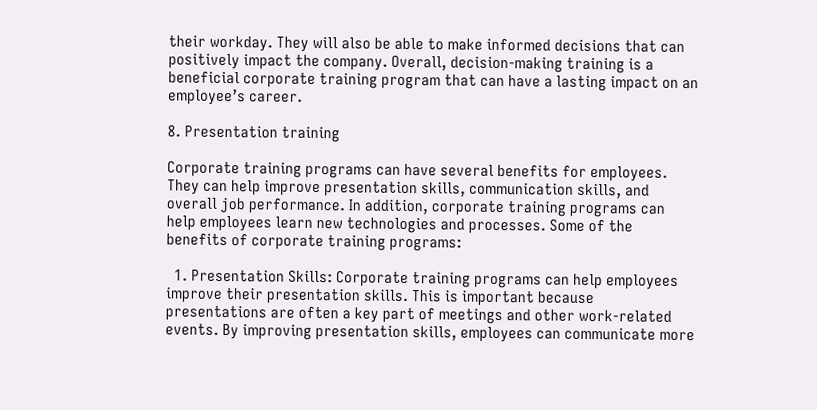their workday. They will also be able to make informed decisions that can positively impact the company. Overall, decision-making training is a beneficial corporate training program that can have a lasting impact on an employee’s career.

8. Presentation training

Corporate training programs can have several benefits for employees. They can help improve presentation skills, communication skills, and overall job performance. In addition, corporate training programs can help employees learn new technologies and processes. Some of the benefits of corporate training programs:

  1. Presentation Skills: Corporate training programs can help employees improve their presentation skills. This is important because presentations are often a key part of meetings and other work-related events. By improving presentation skills, employees can communicate more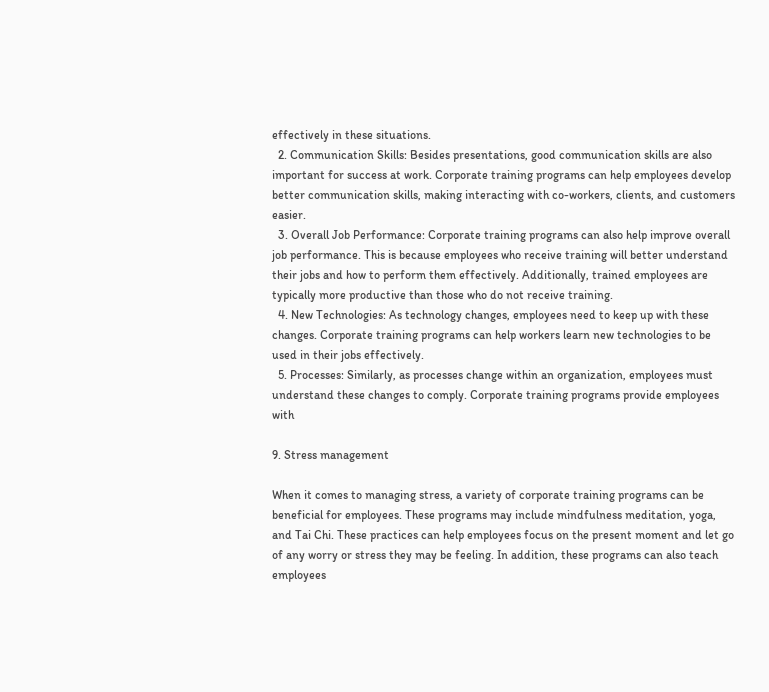effectively in these situations.
  2. Communication Skills: Besides presentations, good communication skills are also important for success at work. Corporate training programs can help employees develop better communication skills, making interacting with co-workers, clients, and customers easier.
  3. Overall Job Performance: Corporate training programs can also help improve overall job performance. This is because employees who receive training will better understand their jobs and how to perform them effectively. Additionally, trained employees are typically more productive than those who do not receive training.
  4. New Technologies: As technology changes, employees need to keep up with these changes. Corporate training programs can help workers learn new technologies to be used in their jobs effectively.
  5. Processes: Similarly, as processes change within an organization, employees must understand these changes to comply. Corporate training programs provide employees with

9. Stress management

When it comes to managing stress, a variety of corporate training programs can be beneficial for employees. These programs may include mindfulness meditation, yoga, and Tai Chi. These practices can help employees focus on the present moment and let go of any worry or stress they may be feeling. In addition, these programs can also teach employees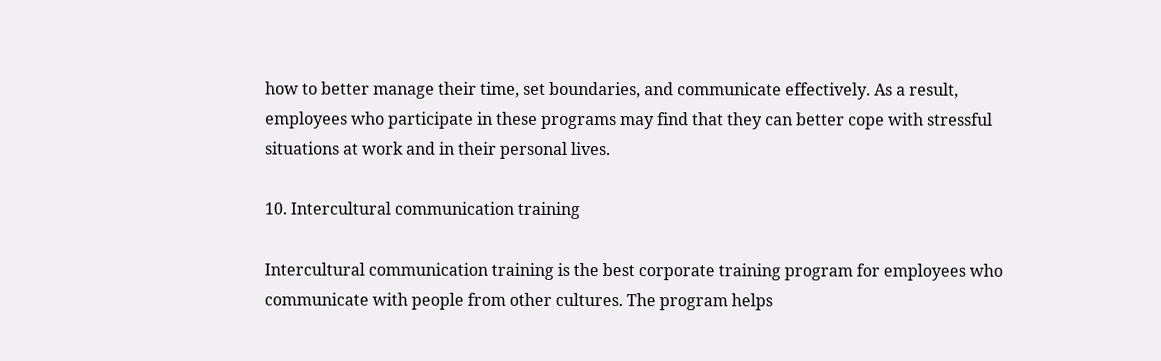how to better manage their time, set boundaries, and communicate effectively. As a result, employees who participate in these programs may find that they can better cope with stressful situations at work and in their personal lives.

10. Intercultural communication training

Intercultural communication training is the best corporate training program for employees who communicate with people from other cultures. The program helps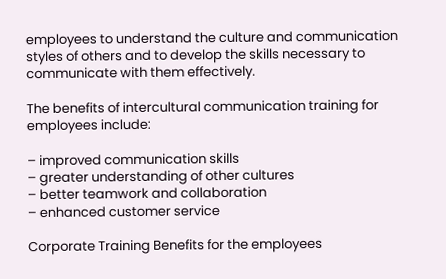employees to understand the culture and communication styles of others and to develop the skills necessary to communicate with them effectively.

The benefits of intercultural communication training for employees include:

– improved communication skills
– greater understanding of other cultures
– better teamwork and collaboration
– enhanced customer service

Corporate Training Benefits for the employees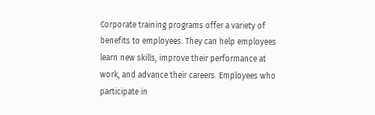Corporate training programs offer a variety of benefits to employees. They can help employees learn new skills, improve their performance at work, and advance their careers. Employees who participate in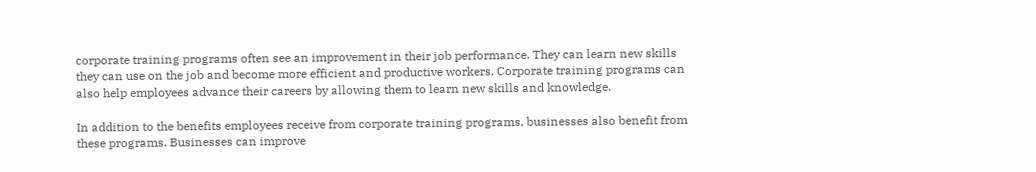corporate training programs often see an improvement in their job performance. They can learn new skills they can use on the job and become more efficient and productive workers. Corporate training programs can also help employees advance their careers by allowing them to learn new skills and knowledge.

In addition to the benefits employees receive from corporate training programs, businesses also benefit from these programs. Businesses can improve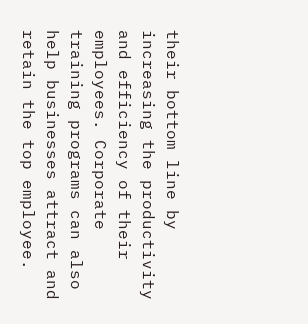their bottom line by increasing the productivity and efficiency of their employees. Corporate training programs can also help businesses attract and retain the top employee.